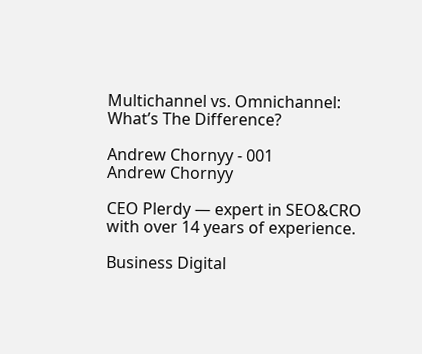Multichannel vs. Omnichannel: What’s The Difference?

Andrew Chornyy - 001
Andrew Chornyy

CEO Plerdy — expert in SEO&CRO with over 14 years of experience.

Business Digital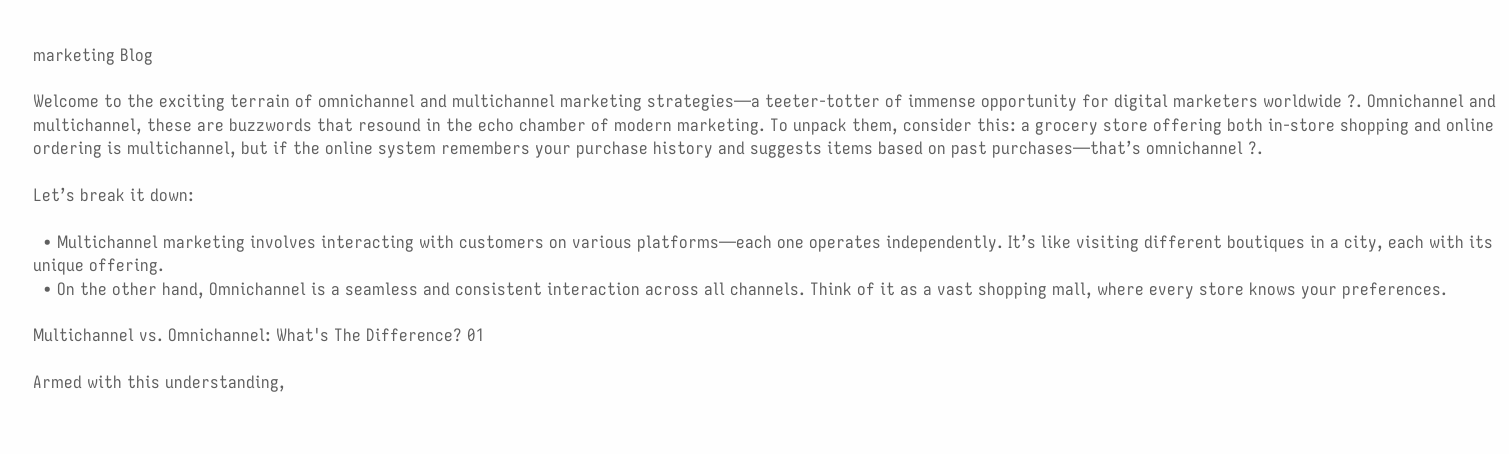marketing Blog

Welcome to the exciting terrain of omnichannel and multichannel marketing strategies—a teeter-totter of immense opportunity for digital marketers worldwide ?. Omnichannel and multichannel, these are buzzwords that resound in the echo chamber of modern marketing. To unpack them, consider this: a grocery store offering both in-store shopping and online ordering is multichannel, but if the online system remembers your purchase history and suggests items based on past purchases—that’s omnichannel ?.

Let’s break it down:

  • Multichannel marketing involves interacting with customers on various platforms—each one operates independently. It’s like visiting different boutiques in a city, each with its unique offering.
  • On the other hand, Omnichannel is a seamless and consistent interaction across all channels. Think of it as a vast shopping mall, where every store knows your preferences.

Multichannel vs. Omnichannel: What's The Difference? 01

Armed with this understanding,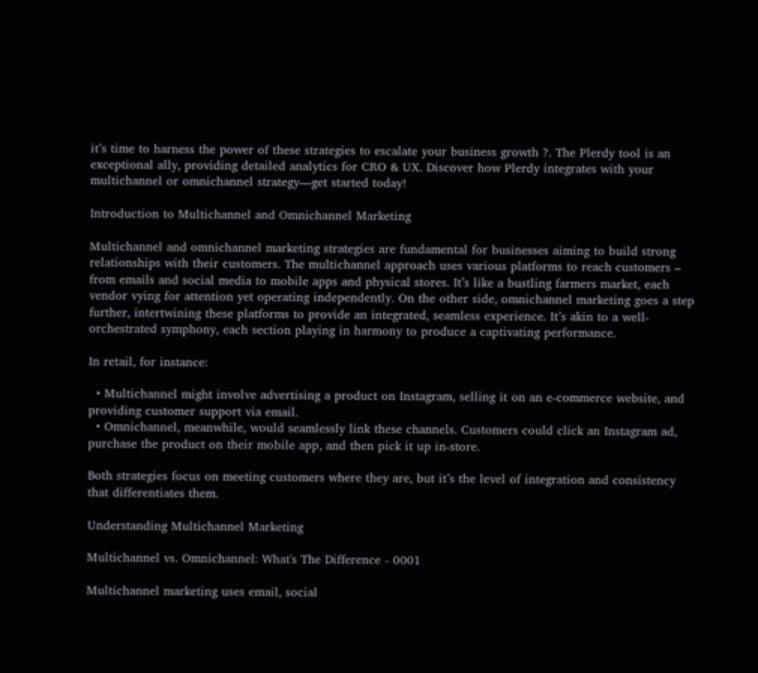it’s time to harness the power of these strategies to escalate your business growth ?. The Plerdy tool is an exceptional ally, providing detailed analytics for CRO & UX. Discover how Plerdy integrates with your multichannel or omnichannel strategy—get started today!

Introduction to Multichannel and Omnichannel Marketing

Multichannel and omnichannel marketing strategies are fundamental for businesses aiming to build strong relationships with their customers. The multichannel approach uses various platforms to reach customers – from emails and social media to mobile apps and physical stores. It’s like a bustling farmers market, each vendor vying for attention yet operating independently. On the other side, omnichannel marketing goes a step further, intertwining these platforms to provide an integrated, seamless experience. It’s akin to a well-orchestrated symphony, each section playing in harmony to produce a captivating performance.

In retail, for instance:

  • Multichannel might involve advertising a product on Instagram, selling it on an e-commerce website, and providing customer support via email.
  • Omnichannel, meanwhile, would seamlessly link these channels. Customers could click an Instagram ad, purchase the product on their mobile app, and then pick it up in-store.

Both strategies focus on meeting customers where they are, but it’s the level of integration and consistency that differentiates them.

Understanding Multichannel Marketing

Multichannel vs. Omnichannel: What's The Difference - 0001

Multichannel marketing uses email, social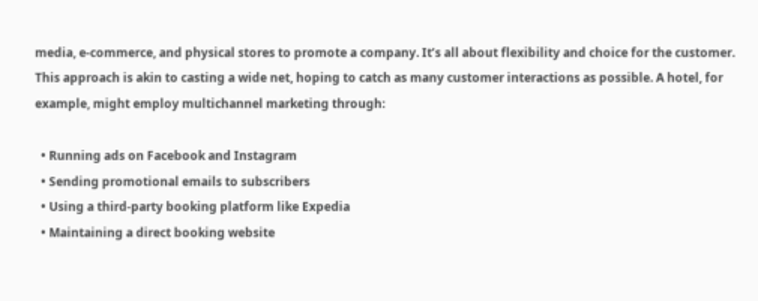media, e-commerce, and physical stores to promote a company. It’s all about flexibility and choice for the customer. This approach is akin to casting a wide net, hoping to catch as many customer interactions as possible. A hotel, for example, might employ multichannel marketing through:

  • Running ads on Facebook and Instagram
  • Sending promotional emails to subscribers
  • Using a third-party booking platform like Expedia
  • Maintaining a direct booking website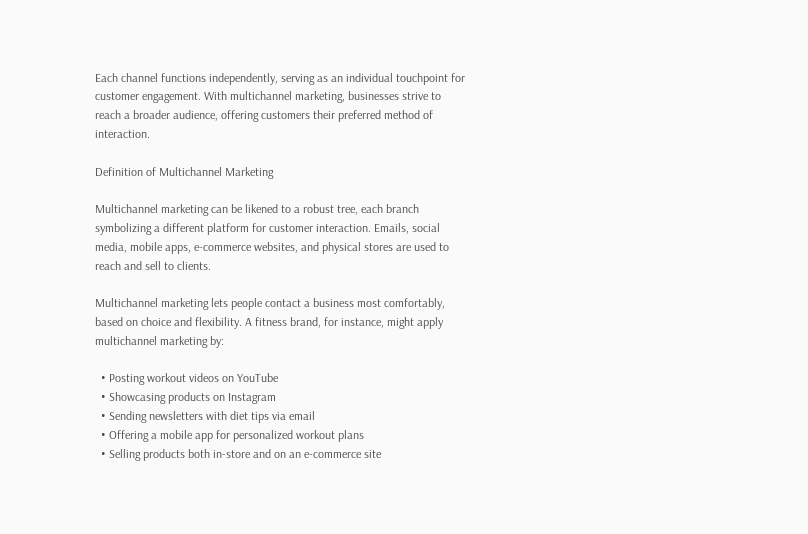Each channel functions independently, serving as an individual touchpoint for customer engagement. With multichannel marketing, businesses strive to reach a broader audience, offering customers their preferred method of interaction.

Definition of Multichannel Marketing

Multichannel marketing can be likened to a robust tree, each branch symbolizing a different platform for customer interaction. Emails, social media, mobile apps, e-commerce websites, and physical stores are used to reach and sell to clients.

Multichannel marketing lets people contact a business most comfortably, based on choice and flexibility. A fitness brand, for instance, might apply multichannel marketing by:

  • Posting workout videos on YouTube
  • Showcasing products on Instagram
  • Sending newsletters with diet tips via email
  • Offering a mobile app for personalized workout plans
  • Selling products both in-store and on an e-commerce site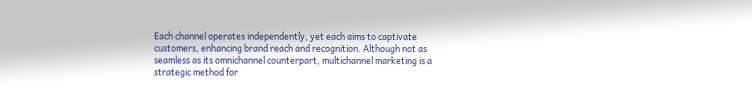Each channel operates independently, yet each aims to captivate customers, enhancing brand reach and recognition. Although not as seamless as its omnichannel counterpart, multichannel marketing is a strategic method for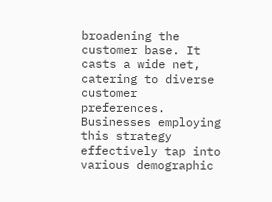broadening the customer base. It casts a wide net, catering to diverse customer preferences. Businesses employing this strategy effectively tap into various demographic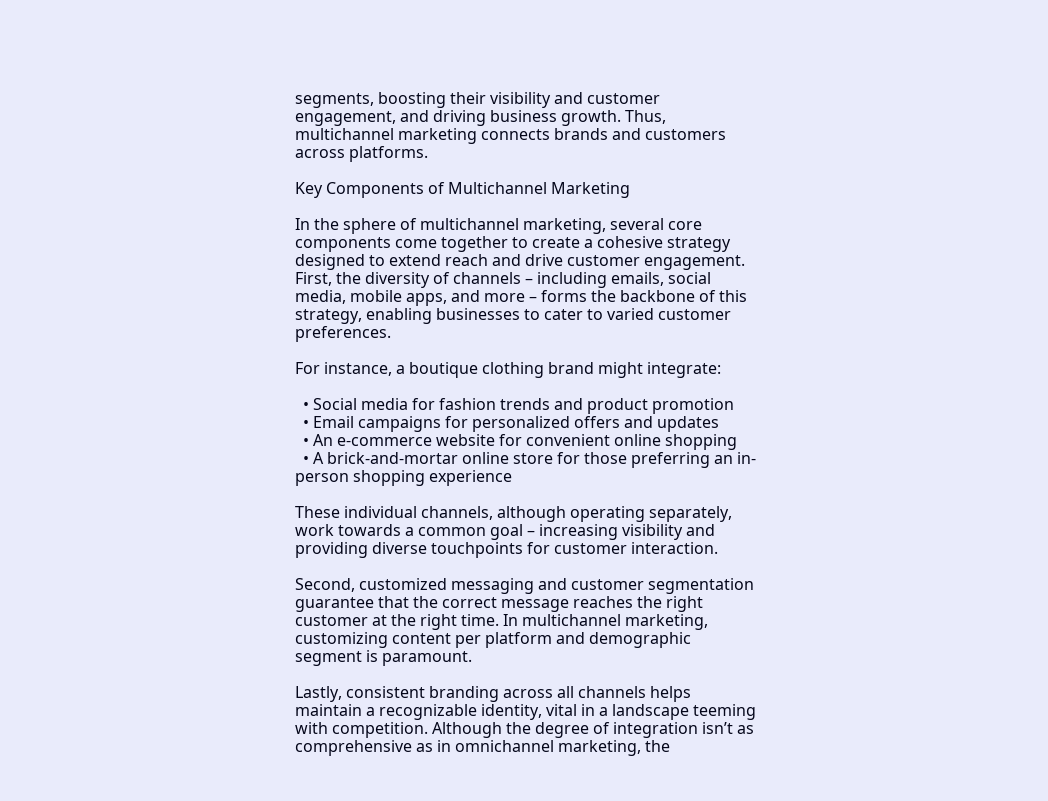segments, boosting their visibility and customer engagement, and driving business growth. Thus, multichannel marketing connects brands and customers across platforms.

Key Components of Multichannel Marketing

In the sphere of multichannel marketing, several core components come together to create a cohesive strategy designed to extend reach and drive customer engagement. First, the diversity of channels – including emails, social media, mobile apps, and more – forms the backbone of this strategy, enabling businesses to cater to varied customer preferences.

For instance, a boutique clothing brand might integrate:

  • Social media for fashion trends and product promotion
  • Email campaigns for personalized offers and updates
  • An e-commerce website for convenient online shopping
  • A brick-and-mortar online store for those preferring an in-person shopping experience

These individual channels, although operating separately, work towards a common goal – increasing visibility and providing diverse touchpoints for customer interaction.

Second, customized messaging and customer segmentation guarantee that the correct message reaches the right customer at the right time. In multichannel marketing, customizing content per platform and demographic segment is paramount.

Lastly, consistent branding across all channels helps maintain a recognizable identity, vital in a landscape teeming with competition. Although the degree of integration isn’t as comprehensive as in omnichannel marketing, the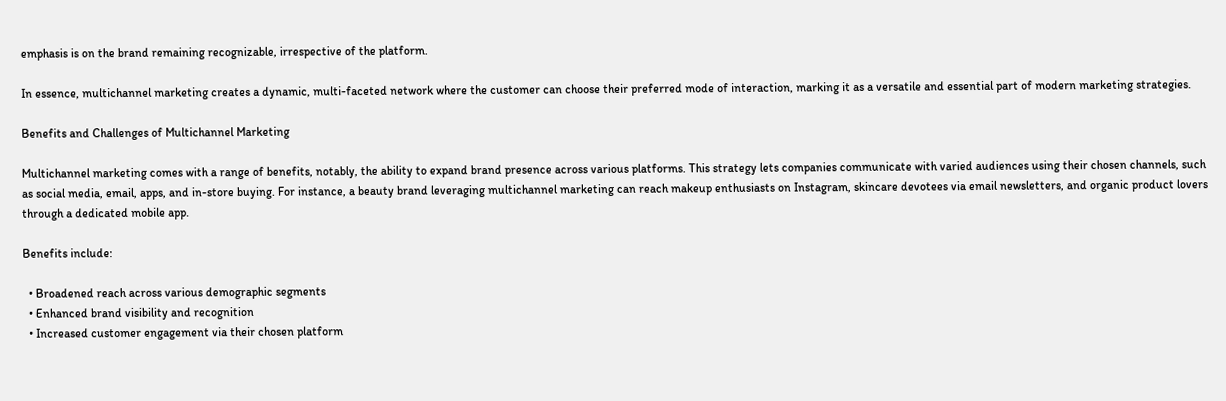emphasis is on the brand remaining recognizable, irrespective of the platform.

In essence, multichannel marketing creates a dynamic, multi-faceted network where the customer can choose their preferred mode of interaction, marking it as a versatile and essential part of modern marketing strategies.

Benefits and Challenges of Multichannel Marketing

Multichannel marketing comes with a range of benefits, notably, the ability to expand brand presence across various platforms. This strategy lets companies communicate with varied audiences using their chosen channels, such as social media, email, apps, and in-store buying. For instance, a beauty brand leveraging multichannel marketing can reach makeup enthusiasts on Instagram, skincare devotees via email newsletters, and organic product lovers through a dedicated mobile app.

Benefits include:

  • Broadened reach across various demographic segments
  • Enhanced brand visibility and recognition
  • Increased customer engagement via their chosen platform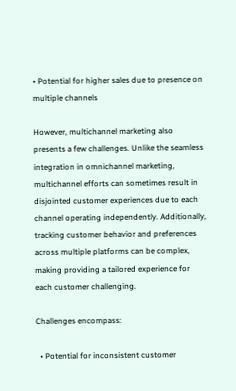• Potential for higher sales due to presence on multiple channels

However, multichannel marketing also presents a few challenges. Unlike the seamless integration in omnichannel marketing, multichannel efforts can sometimes result in disjointed customer experiences due to each channel operating independently. Additionally, tracking customer behavior and preferences across multiple platforms can be complex, making providing a tailored experience for each customer challenging.

Challenges encompass:

  • Potential for inconsistent customer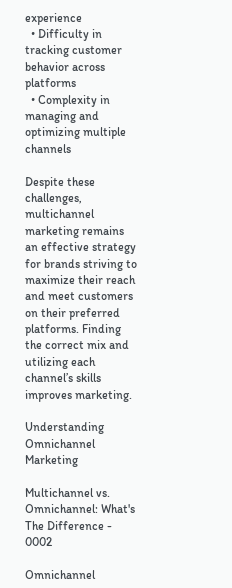experience
  • Difficulty in tracking customer behavior across platforms
  • Complexity in managing and optimizing multiple channels

Despite these challenges, multichannel marketing remains an effective strategy for brands striving to maximize their reach and meet customers on their preferred platforms. Finding the correct mix and utilizing each channel’s skills improves marketing.

Understanding Omnichannel Marketing

Multichannel vs. Omnichannel: What's The Difference - 0002

Omnichannel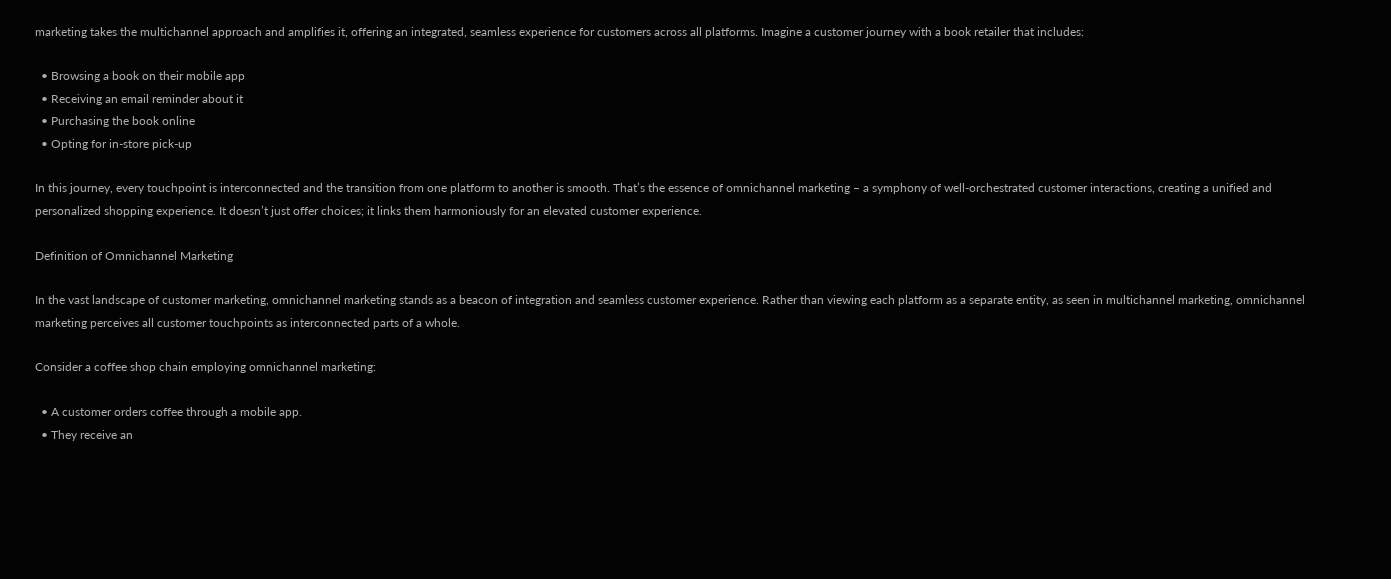marketing takes the multichannel approach and amplifies it, offering an integrated, seamless experience for customers across all platforms. Imagine a customer journey with a book retailer that includes:

  • Browsing a book on their mobile app
  • Receiving an email reminder about it
  • Purchasing the book online
  • Opting for in-store pick-up

In this journey, every touchpoint is interconnected and the transition from one platform to another is smooth. That’s the essence of omnichannel marketing – a symphony of well-orchestrated customer interactions, creating a unified and personalized shopping experience. It doesn’t just offer choices; it links them harmoniously for an elevated customer experience.

Definition of Omnichannel Marketing

In the vast landscape of customer marketing, omnichannel marketing stands as a beacon of integration and seamless customer experience. Rather than viewing each platform as a separate entity, as seen in multichannel marketing, omnichannel marketing perceives all customer touchpoints as interconnected parts of a whole.

Consider a coffee shop chain employing omnichannel marketing:

  • A customer orders coffee through a mobile app.
  • They receive an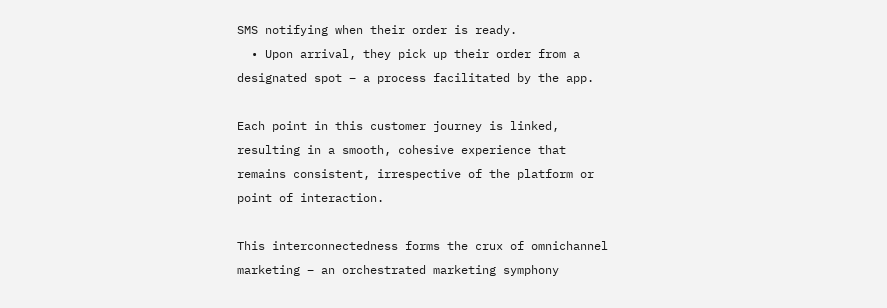SMS notifying when their order is ready.
  • Upon arrival, they pick up their order from a designated spot – a process facilitated by the app.

Each point in this customer journey is linked, resulting in a smooth, cohesive experience that remains consistent, irrespective of the platform or point of interaction.

This interconnectedness forms the crux of omnichannel marketing – an orchestrated marketing symphony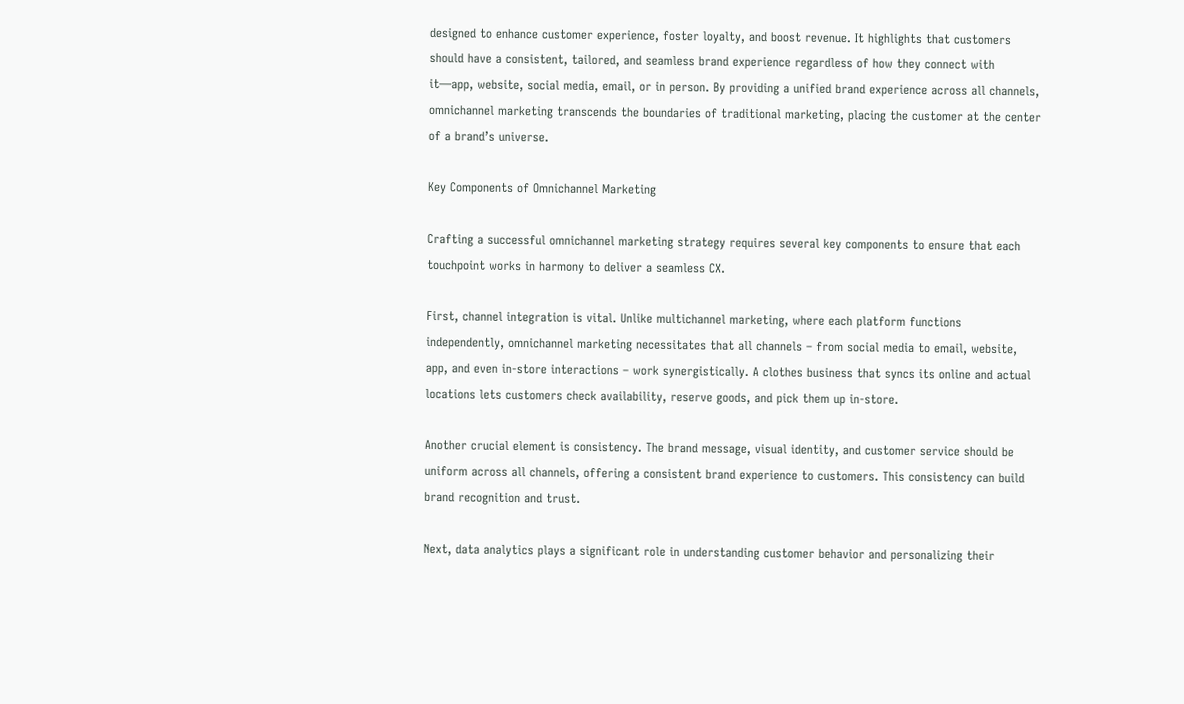designed to enhance customer experience, foster loyalty, and boost revenue. It highlights that customers should have a consistent, tailored, and seamless brand experience regardless of how they connect with it—app, website, social media, email, or in person. By providing a unified brand experience across all channels, omnichannel marketing transcends the boundaries of traditional marketing, placing the customer at the center of a brand’s universe.

Key Components of Omnichannel Marketing

Crafting a successful omnichannel marketing strategy requires several key components to ensure that each touchpoint works in harmony to deliver a seamless CX.

First, channel integration is vital. Unlike multichannel marketing, where each platform functions independently, omnichannel marketing necessitates that all channels – from social media to email, website, app, and even in-store interactions – work synergistically. A clothes business that syncs its online and actual locations lets customers check availability, reserve goods, and pick them up in-store.

Another crucial element is consistency. The brand message, visual identity, and customer service should be uniform across all channels, offering a consistent brand experience to customers. This consistency can build brand recognition and trust.

Next, data analytics plays a significant role in understanding customer behavior and personalizing their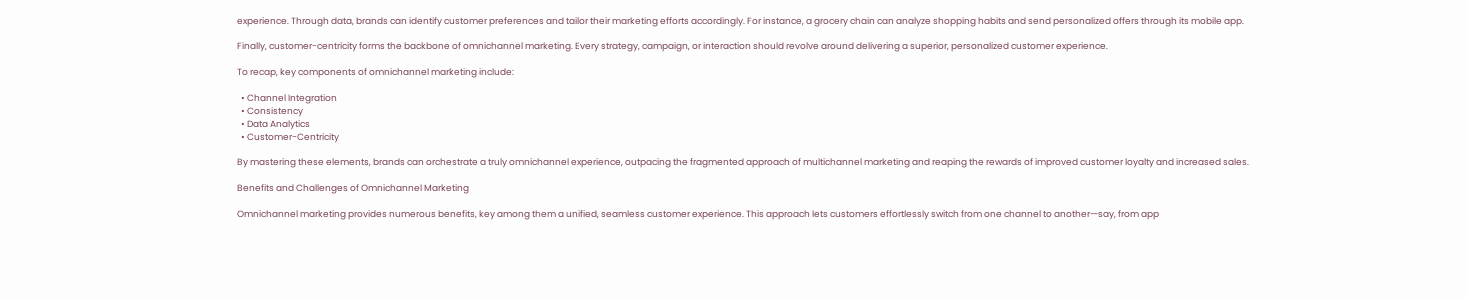experience. Through data, brands can identify customer preferences and tailor their marketing efforts accordingly. For instance, a grocery chain can analyze shopping habits and send personalized offers through its mobile app.

Finally, customer-centricity forms the backbone of omnichannel marketing. Every strategy, campaign, or interaction should revolve around delivering a superior, personalized customer experience.

To recap, key components of omnichannel marketing include:

  • Channel Integration
  • Consistency
  • Data Analytics
  • Customer-Centricity

By mastering these elements, brands can orchestrate a truly omnichannel experience, outpacing the fragmented approach of multichannel marketing and reaping the rewards of improved customer loyalty and increased sales.

Benefits and Challenges of Omnichannel Marketing

Omnichannel marketing provides numerous benefits, key among them a unified, seamless customer experience. This approach lets customers effortlessly switch from one channel to another—say, from app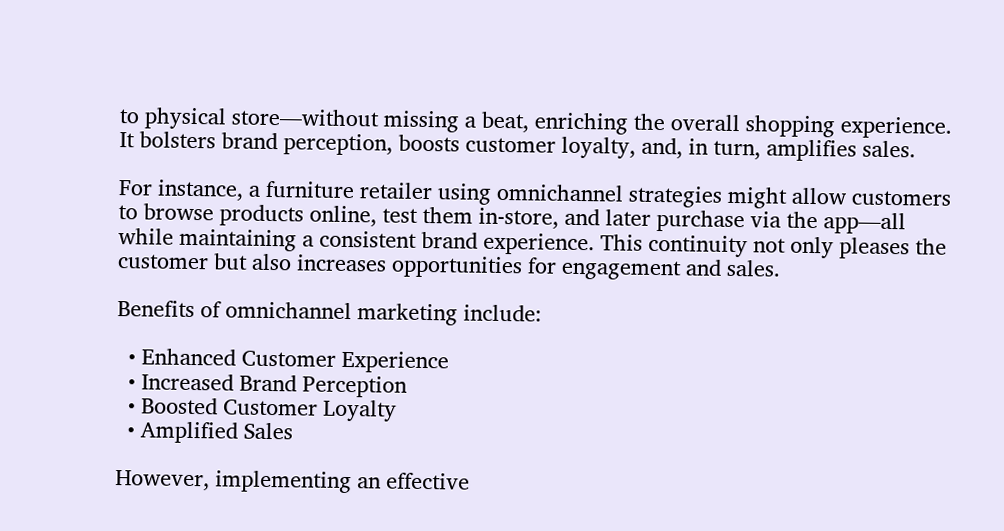to physical store—without missing a beat, enriching the overall shopping experience. It bolsters brand perception, boosts customer loyalty, and, in turn, amplifies sales.

For instance, a furniture retailer using omnichannel strategies might allow customers to browse products online, test them in-store, and later purchase via the app—all while maintaining a consistent brand experience. This continuity not only pleases the customer but also increases opportunities for engagement and sales.

Benefits of omnichannel marketing include:

  • Enhanced Customer Experience
  • Increased Brand Perception
  • Boosted Customer Loyalty
  • Amplified Sales

However, implementing an effective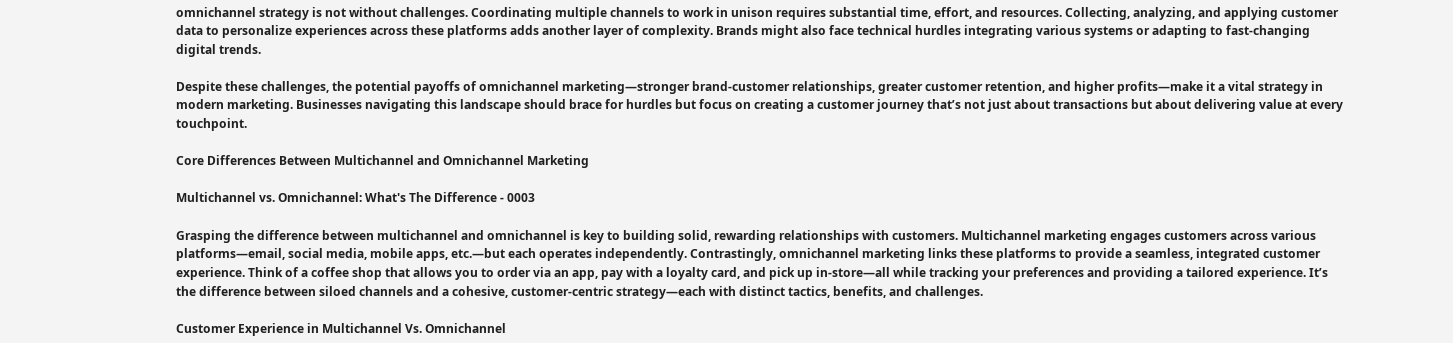omnichannel strategy is not without challenges. Coordinating multiple channels to work in unison requires substantial time, effort, and resources. Collecting, analyzing, and applying customer data to personalize experiences across these platforms adds another layer of complexity. Brands might also face technical hurdles integrating various systems or adapting to fast-changing digital trends.

Despite these challenges, the potential payoffs of omnichannel marketing—stronger brand-customer relationships, greater customer retention, and higher profits—make it a vital strategy in modern marketing. Businesses navigating this landscape should brace for hurdles but focus on creating a customer journey that’s not just about transactions but about delivering value at every touchpoint.

Core Differences Between Multichannel and Omnichannel Marketing

Multichannel vs. Omnichannel: What's The Difference - 0003

Grasping the difference between multichannel and omnichannel is key to building solid, rewarding relationships with customers. Multichannel marketing engages customers across various platforms—email, social media, mobile apps, etc.—but each operates independently. Contrastingly, omnichannel marketing links these platforms to provide a seamless, integrated customer experience. Think of a coffee shop that allows you to order via an app, pay with a loyalty card, and pick up in-store—all while tracking your preferences and providing a tailored experience. It’s the difference between siloed channels and a cohesive, customer-centric strategy—each with distinct tactics, benefits, and challenges.

Customer Experience in Multichannel Vs. Omnichannel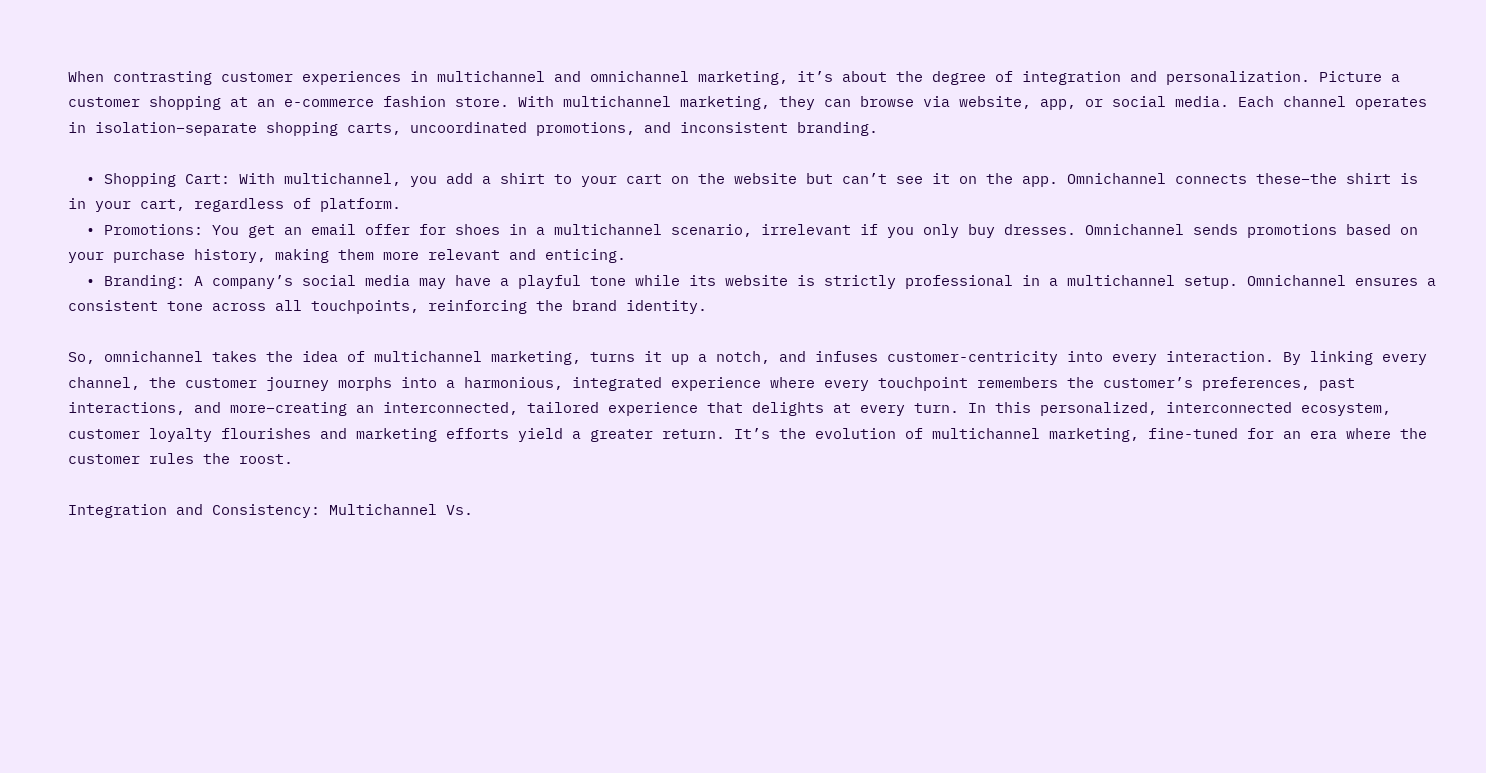When contrasting customer experiences in multichannel and omnichannel marketing, it’s about the degree of integration and personalization. Picture a customer shopping at an e-commerce fashion store. With multichannel marketing, they can browse via website, app, or social media. Each channel operates in isolation–separate shopping carts, uncoordinated promotions, and inconsistent branding.

  • Shopping Cart: With multichannel, you add a shirt to your cart on the website but can’t see it on the app. Omnichannel connects these–the shirt is in your cart, regardless of platform.
  • Promotions: You get an email offer for shoes in a multichannel scenario, irrelevant if you only buy dresses. Omnichannel sends promotions based on your purchase history, making them more relevant and enticing.
  • Branding: A company’s social media may have a playful tone while its website is strictly professional in a multichannel setup. Omnichannel ensures a consistent tone across all touchpoints, reinforcing the brand identity.

So, omnichannel takes the idea of multichannel marketing, turns it up a notch, and infuses customer-centricity into every interaction. By linking every channel, the customer journey morphs into a harmonious, integrated experience where every touchpoint remembers the customer’s preferences, past interactions, and more–creating an interconnected, tailored experience that delights at every turn. In this personalized, interconnected ecosystem, customer loyalty flourishes and marketing efforts yield a greater return. It’s the evolution of multichannel marketing, fine-tuned for an era where the customer rules the roost.

Integration and Consistency: Multichannel Vs.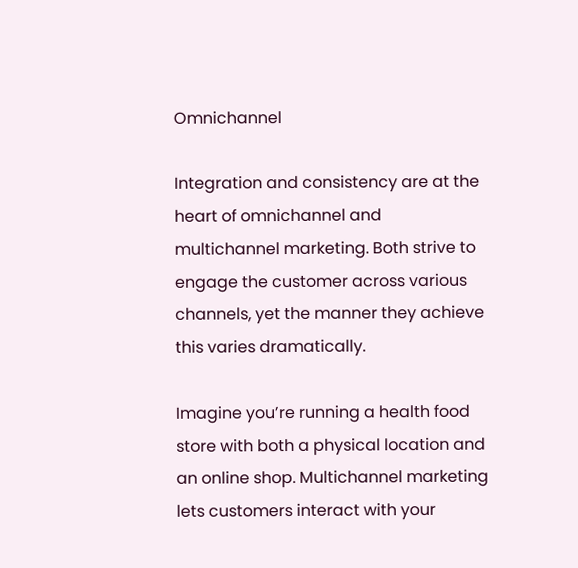Omnichannel

Integration and consistency are at the heart of omnichannel and multichannel marketing. Both strive to engage the customer across various channels, yet the manner they achieve this varies dramatically.

Imagine you’re running a health food store with both a physical location and an online shop. Multichannel marketing lets customers interact with your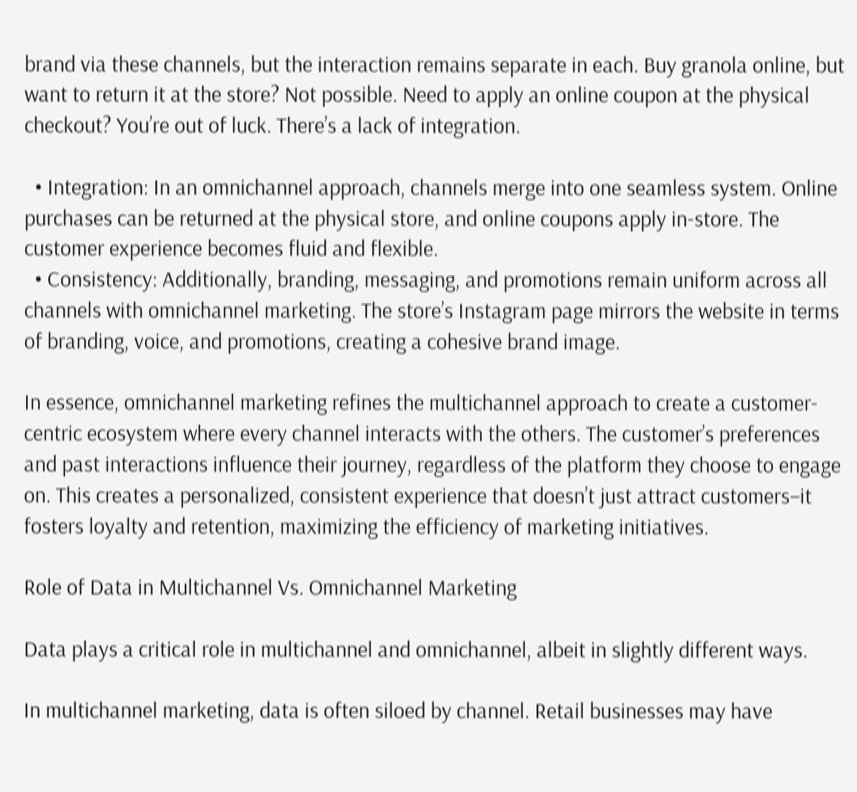brand via these channels, but the interaction remains separate in each. Buy granola online, but want to return it at the store? Not possible. Need to apply an online coupon at the physical checkout? You’re out of luck. There’s a lack of integration.

  • Integration: In an omnichannel approach, channels merge into one seamless system. Online purchases can be returned at the physical store, and online coupons apply in-store. The customer experience becomes fluid and flexible.
  • Consistency: Additionally, branding, messaging, and promotions remain uniform across all channels with omnichannel marketing. The store’s Instagram page mirrors the website in terms of branding, voice, and promotions, creating a cohesive brand image.

In essence, omnichannel marketing refines the multichannel approach to create a customer-centric ecosystem where every channel interacts with the others. The customer’s preferences and past interactions influence their journey, regardless of the platform they choose to engage on. This creates a personalized, consistent experience that doesn’t just attract customers–it fosters loyalty and retention, maximizing the efficiency of marketing initiatives.

Role of Data in Multichannel Vs. Omnichannel Marketing

Data plays a critical role in multichannel and omnichannel, albeit in slightly different ways.

In multichannel marketing, data is often siloed by channel. Retail businesses may have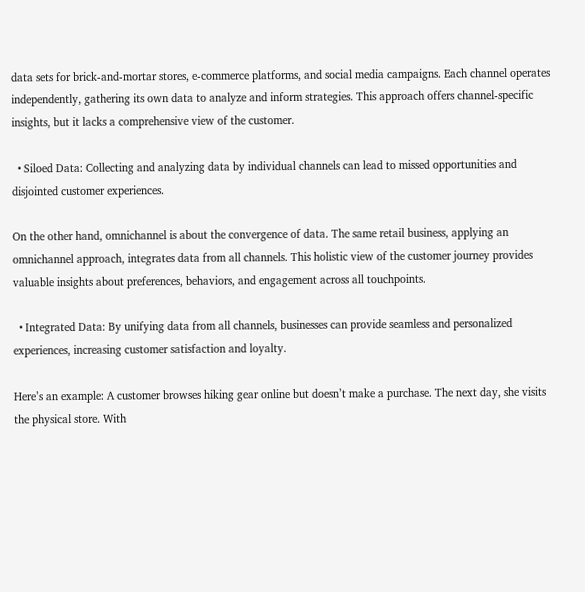data sets for brick-and-mortar stores, e-commerce platforms, and social media campaigns. Each channel operates independently, gathering its own data to analyze and inform strategies. This approach offers channel-specific insights, but it lacks a comprehensive view of the customer.

  • Siloed Data: Collecting and analyzing data by individual channels can lead to missed opportunities and disjointed customer experiences.

On the other hand, omnichannel is about the convergence of data. The same retail business, applying an omnichannel approach, integrates data from all channels. This holistic view of the customer journey provides valuable insights about preferences, behaviors, and engagement across all touchpoints.

  • Integrated Data: By unifying data from all channels, businesses can provide seamless and personalized experiences, increasing customer satisfaction and loyalty.

Here’s an example: A customer browses hiking gear online but doesn’t make a purchase. The next day, she visits the physical store. With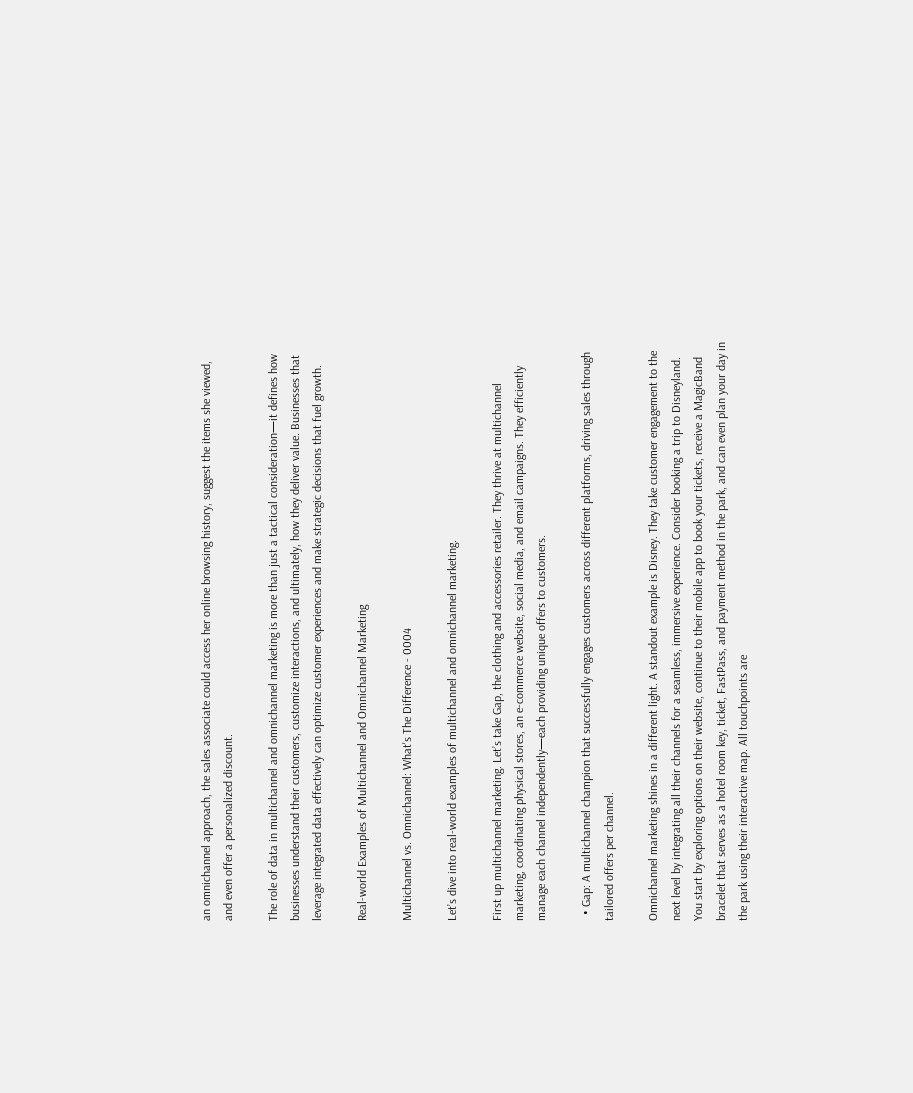an omnichannel approach, the sales associate could access her online browsing history, suggest the items she viewed, and even offer a personalized discount.

The role of data in multichannel and omnichannel marketing is more than just a tactical consideration—it defines how businesses understand their customers, customize interactions, and ultimately, how they deliver value. Businesses that leverage integrated data effectively can optimize customer experiences and make strategic decisions that fuel growth.

Real-world Examples of Multichannel and Omnichannel Marketing

Multichannel vs. Omnichannel: What's The Difference - 0004

Let’s dive into real-world examples of multichannel and omnichannel marketing.

First up multichannel marketing. Let’s take Gap, the clothing and accessories retailer. They thrive at multichannel marketing, coordinating physical stores, an e-commerce website, social media, and email campaigns. They efficiently manage each channel independently—each providing unique offers to customers.

  • Gap: A multichannel champion that successfully engages customers across different platforms, driving sales through tailored offers per channel.

Omnichannel marketing shines in a different light. A standout example is Disney. They take customer engagement to the next level by integrating all their channels for a seamless, immersive experience. Consider booking a trip to Disneyland. You start by exploring options on their website, continue to their mobile app to book your tickets, receive a MagicBand bracelet that serves as a hotel room key, ticket, FastPass, and payment method in the park, and can even plan your day in the park using their interactive map. All touchpoints are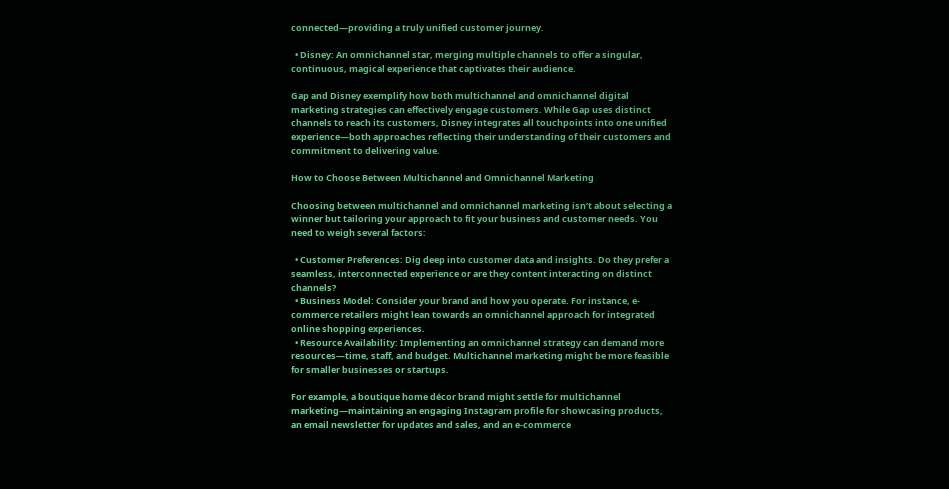connected—providing a truly unified customer journey.

  • Disney: An omnichannel star, merging multiple channels to offer a singular, continuous, magical experience that captivates their audience.

Gap and Disney exemplify how both multichannel and omnichannel digital marketing strategies can effectively engage customers. While Gap uses distinct channels to reach its customers, Disney integrates all touchpoints into one unified experience—both approaches reflecting their understanding of their customers and commitment to delivering value.

How to Choose Between Multichannel and Omnichannel Marketing

Choosing between multichannel and omnichannel marketing isn’t about selecting a winner but tailoring your approach to fit your business and customer needs. You need to weigh several factors:

  • Customer Preferences: Dig deep into customer data and insights. Do they prefer a seamless, interconnected experience or are they content interacting on distinct channels?
  • Business Model: Consider your brand and how you operate. For instance, e-commerce retailers might lean towards an omnichannel approach for integrated online shopping experiences.
  • Resource Availability: Implementing an omnichannel strategy can demand more resources—time, staff, and budget. Multichannel marketing might be more feasible for smaller businesses or startups.

For example, a boutique home décor brand might settle for multichannel marketing—maintaining an engaging Instagram profile for showcasing products, an email newsletter for updates and sales, and an e-commerce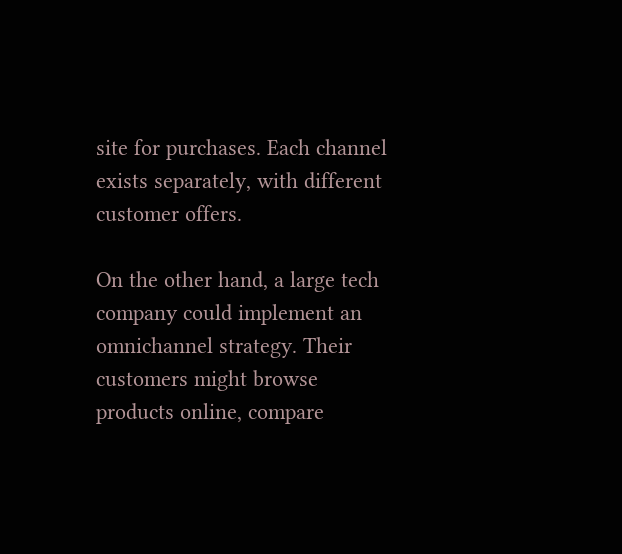site for purchases. Each channel exists separately, with different customer offers.

On the other hand, a large tech company could implement an omnichannel strategy. Their customers might browse products online, compare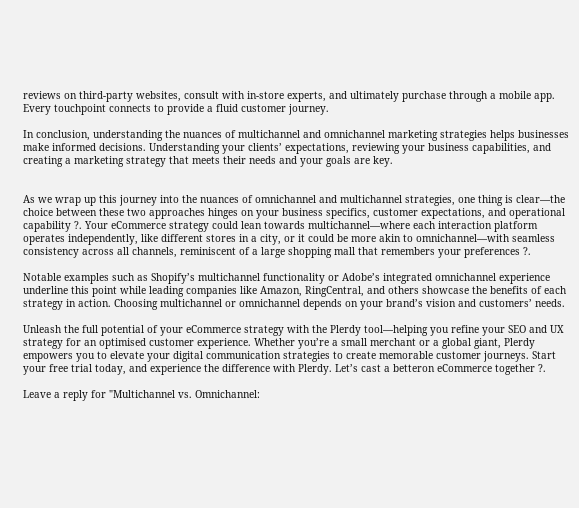reviews on third-party websites, consult with in-store experts, and ultimately purchase through a mobile app. Every touchpoint connects to provide a fluid customer journey.

In conclusion, understanding the nuances of multichannel and omnichannel marketing strategies helps businesses make informed decisions. Understanding your clients’ expectations, reviewing your business capabilities, and creating a marketing strategy that meets their needs and your goals are key.


As we wrap up this journey into the nuances of omnichannel and multichannel strategies, one thing is clear—the choice between these two approaches hinges on your business specifics, customer expectations, and operational capability ?. Your eCommerce strategy could lean towards multichannel—where each interaction platform operates independently, like different stores in a city, or it could be more akin to omnichannel—with seamless consistency across all channels, reminiscent of a large shopping mall that remembers your preferences ?.

Notable examples such as Shopify’s multichannel functionality or Adobe’s integrated omnichannel experience underline this point while leading companies like Amazon, RingCentral, and others showcase the benefits of each strategy in action. Choosing multichannel or omnichannel depends on your brand’s vision and customers’ needs.

Unleash the full potential of your eCommerce strategy with the Plerdy tool—helping you refine your SEO and UX strategy for an optimised customer experience. Whether you’re a small merchant or a global giant, Plerdy empowers you to elevate your digital communication strategies to create memorable customer journeys. Start your free trial today, and experience the difference with Plerdy. Let’s cast a betteron eCommerce together ?.

Leave a reply for "Multichannel vs. Omnichannel: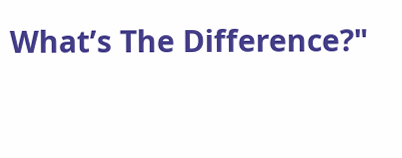What’s The Difference?"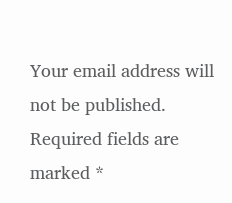Your email address will not be published. Required fields are marked *